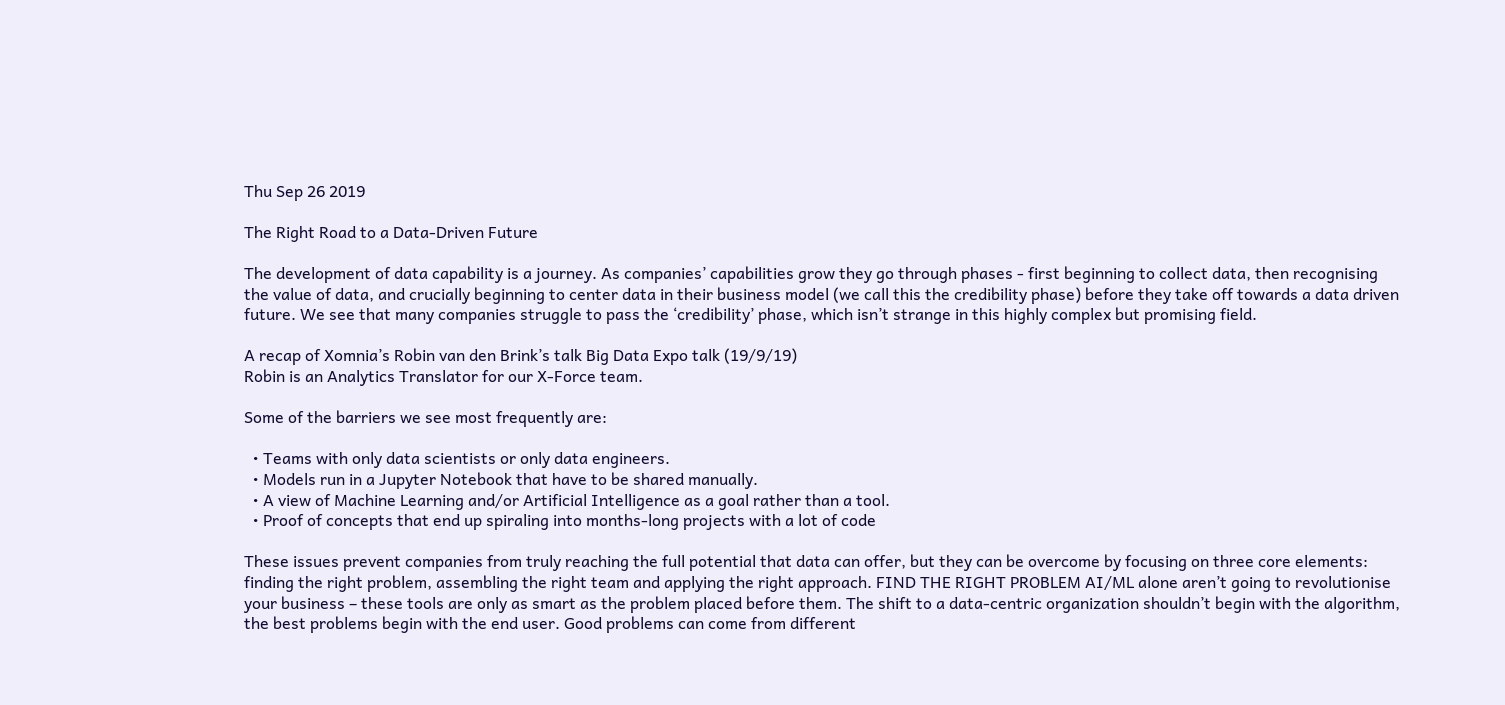Thu Sep 26 2019

The Right Road to a Data-Driven Future

The development of data capability is a journey. As companies’ capabilities grow they go through phases - first beginning to collect data, then recognising the value of data, and crucially beginning to center data in their business model (we call this the credibility phase) before they take off towards a data driven future. We see that many companies struggle to pass the ‘credibility’ phase, which isn’t strange in this highly complex but promising field.

A recap of Xomnia’s Robin van den Brink’s talk Big Data Expo talk (19/9/19)
Robin is an Analytics Translator for our X-Force team.

Some of the barriers we see most frequently are:

  • Teams with only data scientists or only data engineers.
  • Models run in a Jupyter Notebook that have to be shared manually.
  • A view of Machine Learning and/or Artificial Intelligence as a goal rather than a tool.
  • Proof of concepts that end up spiraling into months-long projects with a lot of code

These issues prevent companies from truly reaching the full potential that data can offer, but they can be overcome by focusing on three core elements: finding the right problem, assembling the right team and applying the right approach. FIND THE RIGHT PROBLEM AI/ML alone aren’t going to revolutionise your business – these tools are only as smart as the problem placed before them. The shift to a data-centric organization shouldn’t begin with the algorithm, the best problems begin with the end user. Good problems can come from different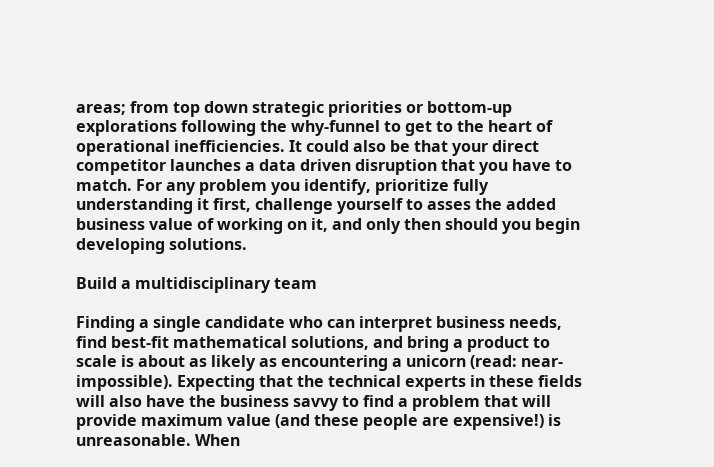areas; from top down strategic priorities or bottom-up explorations following the why-funnel to get to the heart of operational inefficiencies. It could also be that your direct competitor launches a data driven disruption that you have to match. For any problem you identify, prioritize fully understanding it first, challenge yourself to asses the added business value of working on it, and only then should you begin developing solutions.

Build a multidisciplinary team

Finding a single candidate who can interpret business needs, find best-fit mathematical solutions, and bring a product to scale is about as likely as encountering a unicorn (read: near-impossible). Expecting that the technical experts in these fields will also have the business savvy to find a problem that will provide maximum value (and these people are expensive!) is unreasonable. When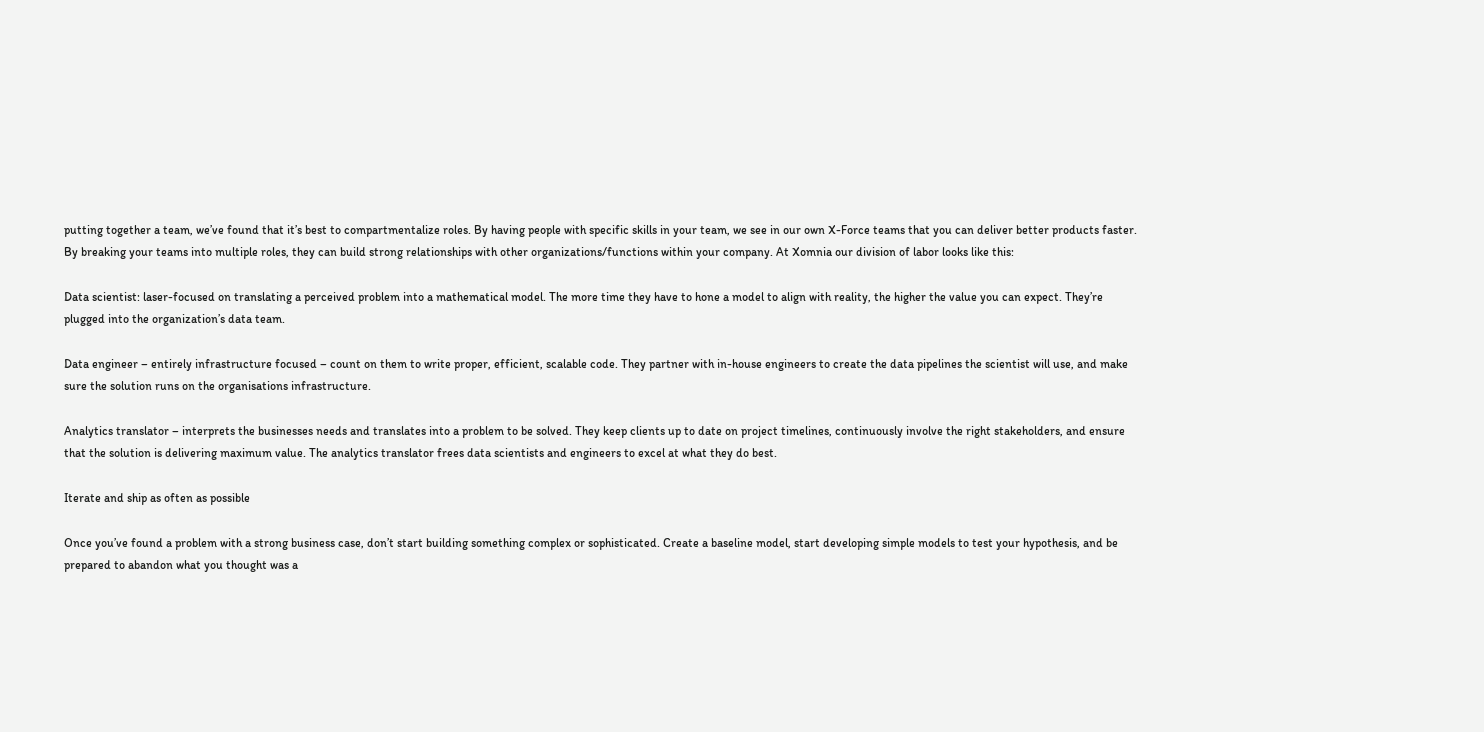putting together a team, we’ve found that it’s best to compartmentalize roles. By having people with specific skills in your team, we see in our own X-Force teams that you can deliver better products faster.  By breaking your teams into multiple roles, they can build strong relationships with other organizations/functions within your company. At Xomnia our division of labor looks like this:

Data scientist: laser-focused on translating a perceived problem into a mathematical model. The more time they have to hone a model to align with reality, the higher the value you can expect. They’re plugged into the organization’s data team.

Data engineer – entirely infrastructure focused – count on them to write proper, efficient, scalable code. They partner with in-house engineers to create the data pipelines the scientist will use, and make sure the solution runs on the organisations infrastructure.

Analytics translator – interprets the businesses needs and translates into a problem to be solved. They keep clients up to date on project timelines, continuously involve the right stakeholders, and ensure that the solution is delivering maximum value. The analytics translator frees data scientists and engineers to excel at what they do best.

Iterate and ship as often as possible

Once you’ve found a problem with a strong business case, don’t start building something complex or sophisticated. Create a baseline model, start developing simple models to test your hypothesis, and be prepared to abandon what you thought was a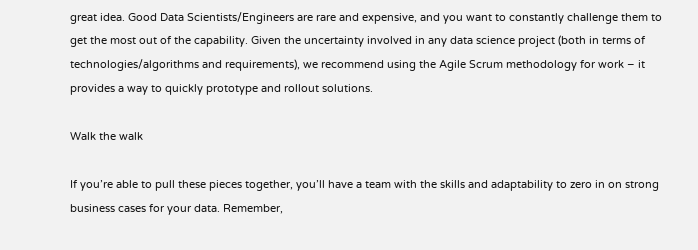great idea. Good Data Scientists/Engineers are rare and expensive, and you want to constantly challenge them to get the most out of the capability. Given the uncertainty involved in any data science project (both in terms of technologies/algorithms and requirements), we recommend using the Agile Scrum methodology for work – it provides a way to quickly prototype and rollout solutions.

Walk the walk

If you’re able to pull these pieces together, you’ll have a team with the skills and adaptability to zero in on strong business cases for your data. Remember,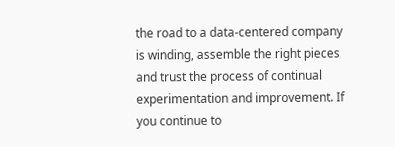the road to a data-centered company is winding, assemble the right pieces and trust the process of continual experimentation and improvement. If you continue to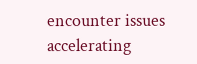encounter issues accelerating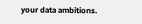your data ambitions.